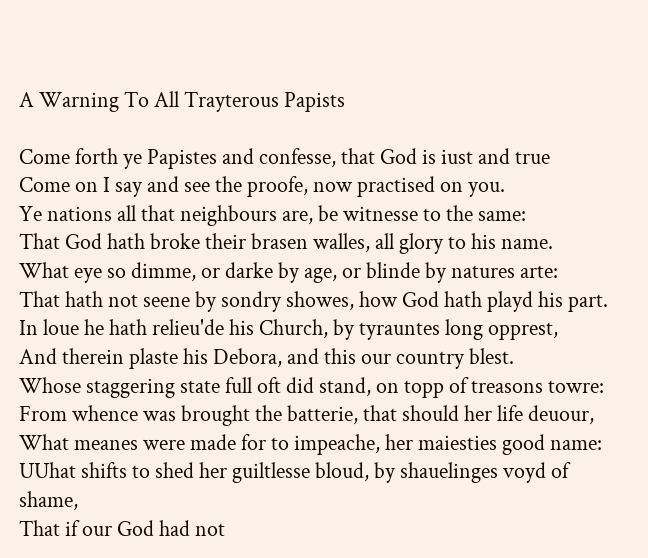A Warning To All Trayterous Papists

Come forth ye Papistes and confesse, that God is iust and true
Come on I say and see the proofe, now practised on you.
Ye nations all that neighbours are, be witnesse to the same:
That God hath broke their brasen walles, all glory to his name.
What eye so dimme, or darke by age, or blinde by natures arte:
That hath not seene by sondry showes, how God hath playd his part.
In loue he hath relieu'de his Church, by tyrauntes long opprest,
And therein plaste his Debora, and this our country blest.
Whose staggering state full oft did stand, on topp of treasons towre:
From whence was brought the batterie, that should her life deuour,
What meanes were made for to impeache, her maiesties good name:
UUhat shifts to shed her guiltlesse bloud, by shauelinges voyd of shame,
That if our God had not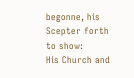begonne, his Scepter forth to show:
His Church and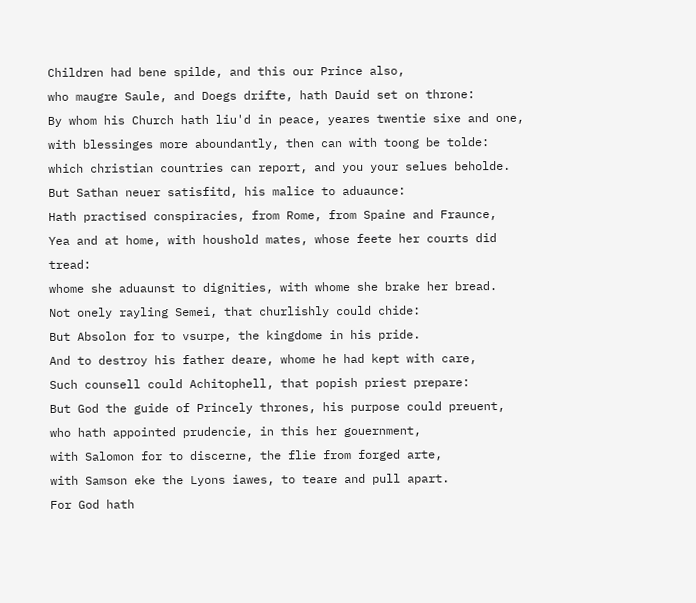Children had bene spilde, and this our Prince also,
who maugre Saule, and Doegs drifte, hath Dauid set on throne:
By whom his Church hath liu'd in peace, yeares twentie sixe and one,
with blessinges more aboundantly, then can with toong be tolde:
which christian countries can report, and you your selues beholde.
But Sathan neuer satisfitd, his malice to aduaunce:
Hath practised conspiracies, from Rome, from Spaine and Fraunce,
Yea and at home, with houshold mates, whose feete her courts did tread:
whome she aduaunst to dignities, with whome she brake her bread.
Not onely rayling Semei, that churlishly could chide:
But Absolon for to vsurpe, the kingdome in his pride.
And to destroy his father deare, whome he had kept with care,
Such counsell could Achitophell, that popish priest prepare:
But God the guide of Princely thrones, his purpose could preuent,
who hath appointed prudencie, in this her gouernment,
with Salomon for to discerne, the flie from forged arte,
with Samson eke the Lyons iawes, to teare and pull apart.
For God hath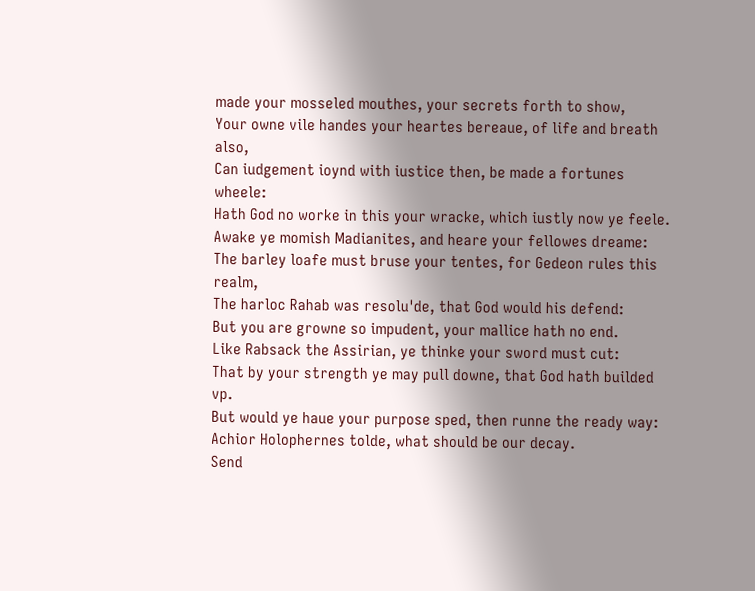made your mosseled mouthes, your secrets forth to show,
Your owne vile handes your heartes bereaue, of life and breath also,
Can iudgement ioynd with iustice then, be made a fortunes wheele:
Hath God no worke in this your wracke, which iustly now ye feele.
Awake ye momish Madianites, and heare your fellowes dreame:
The barley loafe must bruse your tentes, for Gedeon rules this realm,
The harloc Rahab was resolu'de, that God would his defend:
But you are growne so impudent, your mallice hath no end.
Like Rabsack the Assirian, ye thinke your sword must cut:
That by your strength ye may pull downe, that God hath builded vp.
But would ye haue your purpose sped, then runne the ready way:
Achior Holophernes tolde, what should be our decay.
Send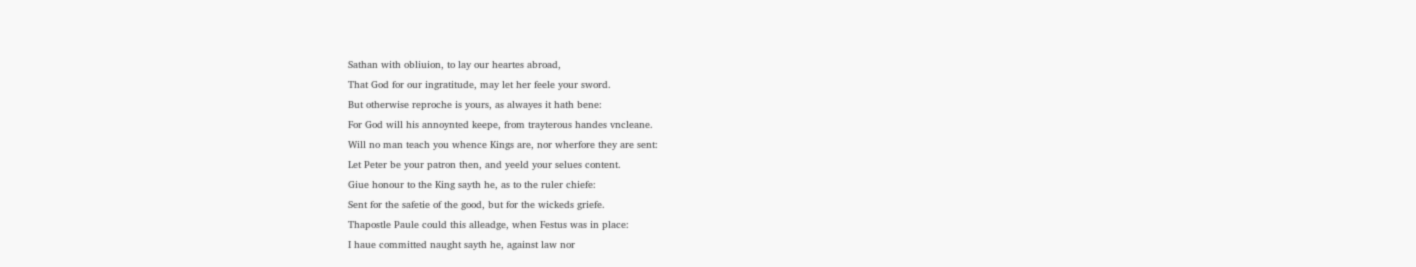Sathan with obliuion, to lay our heartes abroad,
That God for our ingratitude, may let her feele your sword.
But otherwise reproche is yours, as alwayes it hath bene:
For God will his annoynted keepe, from trayterous handes vncleane.
Will no man teach you whence Kings are, nor wherfore they are sent:
Let Peter be your patron then, and yeeld your selues content.
Giue honour to the King sayth he, as to the ruler chiefe:
Sent for the safetie of the good, but for the wickeds griefe.
Thapostle Paule could this alleadge, when Festus was in place:
I haue committed naught sayth he, against law nor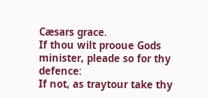Cæsars grace.
If thou wilt prooue Gods minister, pleade so for thy defence:
If not, as traytour take thy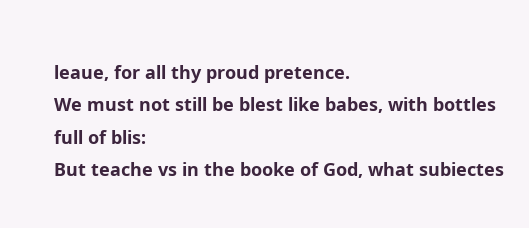leaue, for all thy proud pretence.
We must not still be blest like babes, with bottles full of blis:
But teache vs in the booke of God, what subiectes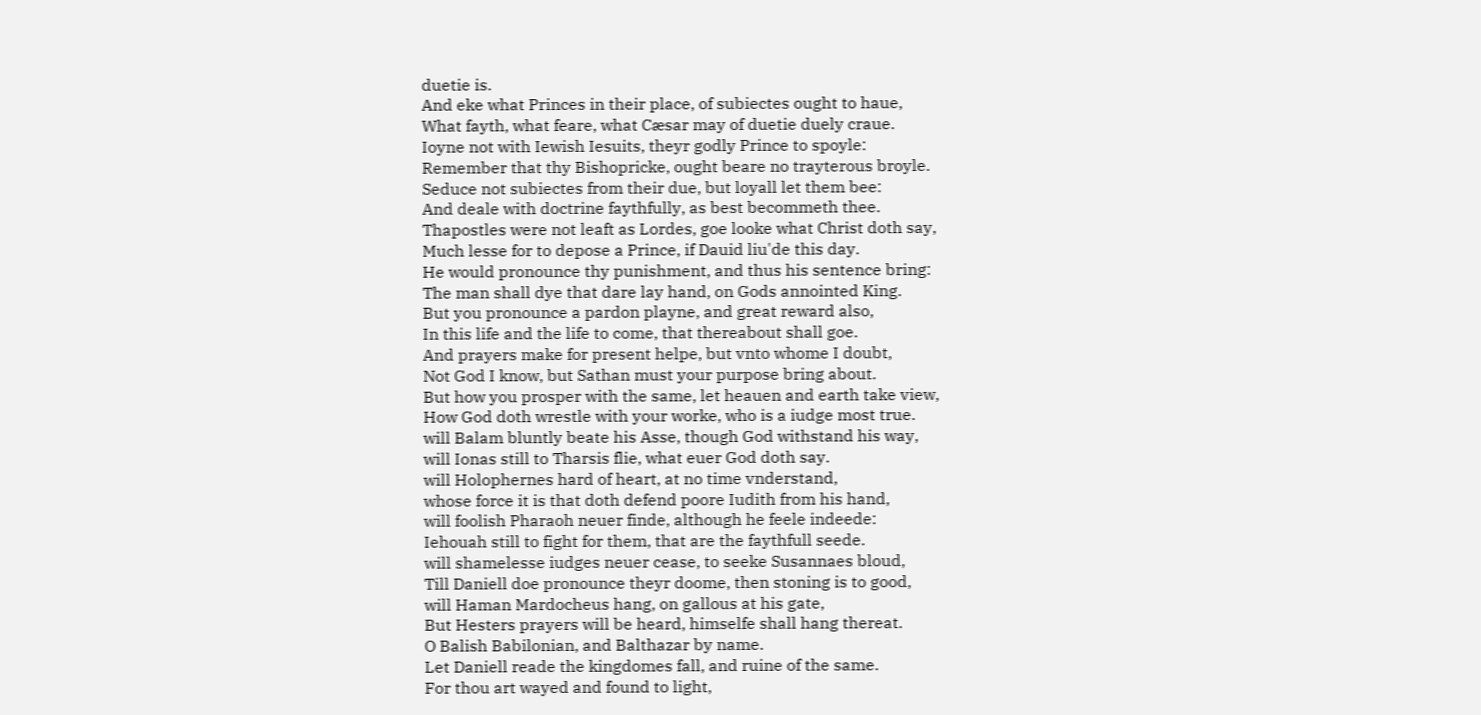duetie is.
And eke what Princes in their place, of subiectes ought to haue,
What fayth, what feare, what Cæsar may of duetie duely craue.
Ioyne not with Iewish Iesuits, theyr godly Prince to spoyle:
Remember that thy Bishopricke, ought beare no trayterous broyle.
Seduce not subiectes from their due, but loyall let them bee:
And deale with doctrine faythfully, as best becommeth thee.
Thapostles were not leaft as Lordes, goe looke what Christ doth say,
Much lesse for to depose a Prince, if Dauid liu'de this day.
He would pronounce thy punishment, and thus his sentence bring:
The man shall dye that dare lay hand, on Gods annointed King.
But you pronounce a pardon playne, and great reward also,
In this life and the life to come, that thereabout shall goe.
And prayers make for present helpe, but vnto whome I doubt,
Not God I know, but Sathan must your purpose bring about.
But how you prosper with the same, let heauen and earth take view,
How God doth wrestle with your worke, who is a iudge most true.
will Balam bluntly beate his Asse, though God withstand his way,
will Ionas still to Tharsis flie, what euer God doth say.
will Holophernes hard of heart, at no time vnderstand,
whose force it is that doth defend poore Iudith from his hand,
will foolish Pharaoh neuer finde, although he feele indeede:
Iehouah still to fight for them, that are the faythfull seede.
will shamelesse iudges neuer cease, to seeke Susannaes bloud,
Till Daniell doe pronounce theyr doome, then stoning is to good,
will Haman Mardocheus hang, on gallous at his gate,
But Hesters prayers will be heard, himselfe shall hang thereat.
O Balish Babilonian, and Balthazar by name.
Let Daniell reade the kingdomes fall, and ruine of the same.
For thou art wayed and found to light,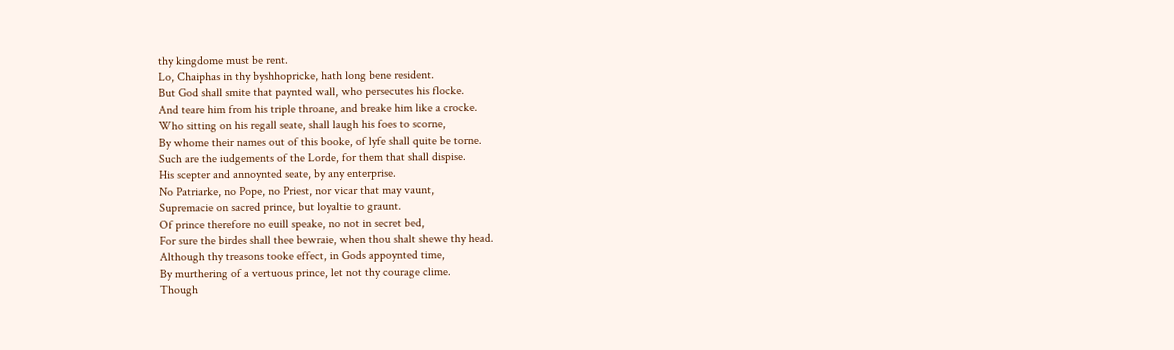thy kingdome must be rent.
Lo, Chaiphas in thy byshhopricke, hath long bene resident.
But God shall smite that paynted wall, who persecutes his flocke.
And teare him from his triple throane, and breake him like a crocke.
Who sitting on his regall seate, shall laugh his foes to scorne,
By whome their names out of this booke, of lyfe shall quite be torne.
Such are the iudgements of the Lorde, for them that shall dispise.
His scepter and annoynted seate, by any enterprise.
No Patriarke, no Pope, no Priest, nor vicar that may vaunt,
Supremacie on sacred prince, but loyaltie to graunt.
Of prince therefore no euill speake, no not in secret bed,
For sure the birdes shall thee bewraie, when thou shalt shewe thy head.
Although thy treasons tooke effect, in Gods appoynted time,
By murthering of a vertuous prince, let not thy courage clime.
Though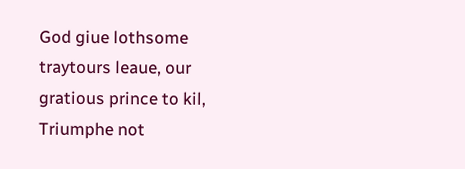God giue lothsome traytours leaue, our gratious prince to kil,
Triumphe not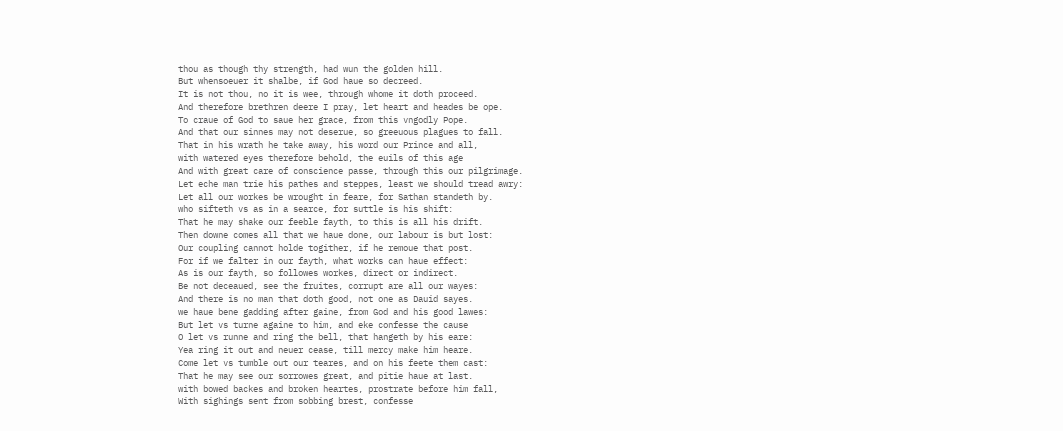thou as though thy strength, had wun the golden hill.
But whensoeuer it shalbe, if God haue so decreed.
It is not thou, no it is wee, through whome it doth proceed.
And therefore brethren deere I pray, let heart and heades be ope.
To craue of God to saue her grace, from this vngodly Pope.
And that our sinnes may not deserue, so greeuous plagues to fall.
That in his wrath he take away, his word our Prince and all,
with watered eyes therefore behold, the euils of this age
And with great care of conscience passe, through this our pilgrimage.
Let eche man trie his pathes and steppes, least we should tread awry:
Let all our workes be wrought in feare, for Sathan standeth by.
who sifteth vs as in a searce, for suttle is his shift:
That he may shake our feeble fayth, to this is all his drift.
Then downe comes all that we haue done, our labour is but lost:
Our coupling cannot holde togither, if he remoue that post.
For if we falter in our fayth, what works can haue effect:
As is our fayth, so followes workes, direct or indirect.
Be not deceaued, see the fruites, corrupt are all our wayes:
And there is no man that doth good, not one as Dauid sayes.
we haue bene gadding after gaine, from God and his good lawes:
But let vs turne againe to him, and eke confesse the cause
O let vs runne and ring the bell, that hangeth by his eare:
Yea ring it out and neuer cease, till mercy make him heare.
Come let vs tumble out our teares, and on his feete them cast:
That he may see our sorrowes great, and pitie haue at last.
with bowed backes and broken heartes, prostrate before him fall,
With sighings sent from sobbing brest, confesse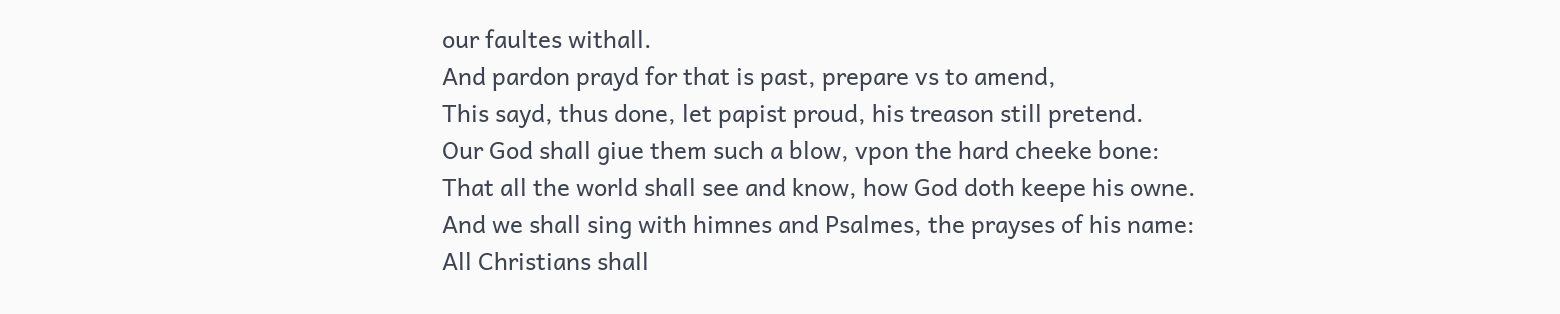our faultes withall.
And pardon prayd for that is past, prepare vs to amend,
This sayd, thus done, let papist proud, his treason still pretend.
Our God shall giue them such a blow, vpon the hard cheeke bone:
That all the world shall see and know, how God doth keepe his owne.
And we shall sing with himnes and Psalmes, the prayses of his name:
All Christians shall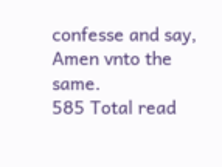confesse and say, Amen vnto the same.
585 Total read